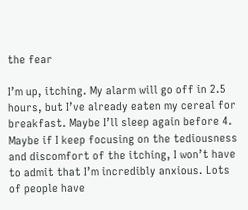the fear

I’m up, itching. My alarm will go off in 2.5 hours, but I’ve already eaten my cereal for breakfast. Maybe I’ll sleep again before 4. Maybe if I keep focusing on the tediousness and discomfort of the itching, I won’t have to admit that I’m incredibly anxious. Lots of people have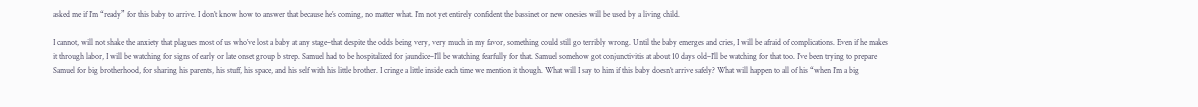asked me if I’m “ready” for this baby to arrive. I don’t know how to answer that because he’s coming, no matter what. I’m not yet entirely confident the bassinet or new onesies will be used by a living child.

I cannot, will not shake the anxiety that plagues most of us who’ve lost a baby at any stage–that despite the odds being very, very much in my favor, something could still go terribly wrong. Until the baby emerges and cries, I will be afraid of complications. Even if he makes it through labor, I will be watching for signs of early or late onset group b strep. Samuel had to be hospitalized for jaundice–I’ll be watching fearfully for that. Samuel somehow got conjunctivitis at about 10 days old–I’ll be watching for that too. I’ve been trying to prepare Samuel for big brotherhood, for sharing his parents, his stuff, his space, and his self with his little brother. I cringe a little inside each time we mention it though. What will I say to him if this baby doesn’t arrive safely? What will happen to all of his “when I’m a big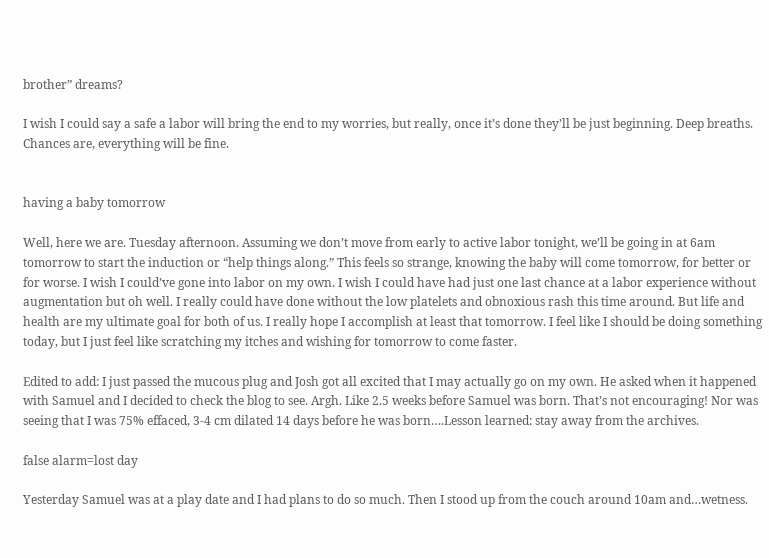brother” dreams?

I wish I could say a safe a labor will bring the end to my worries, but really, once it’s done they’ll be just beginning. Deep breaths. Chances are, everything will be fine.


having a baby tomorrow

Well, here we are. Tuesday afternoon. Assuming we don’t move from early to active labor tonight, we’ll be going in at 6am tomorrow to start the induction or “help things along.” This feels so strange, knowing the baby will come tomorrow, for better or for worse. I wish I could’ve gone into labor on my own. I wish I could have had just one last chance at a labor experience without augmentation but oh well. I really could have done without the low platelets and obnoxious rash this time around. But life and health are my ultimate goal for both of us. I really hope I accomplish at least that tomorrow. I feel like I should be doing something today, but I just feel like scratching my itches and wishing for tomorrow to come faster.

Edited to add: I just passed the mucous plug and Josh got all excited that I may actually go on my own. He asked when it happened with Samuel and I decided to check the blog to see. Argh. Like 2.5 weeks before Samuel was born. That’s not encouraging! Nor was seeing that I was 75% effaced, 3-4 cm dilated 14 days before he was born….Lesson learned: stay away from the archives.

false alarm=lost day

Yesterday Samuel was at a play date and I had plans to do so much. Then I stood up from the couch around 10am and…wetness.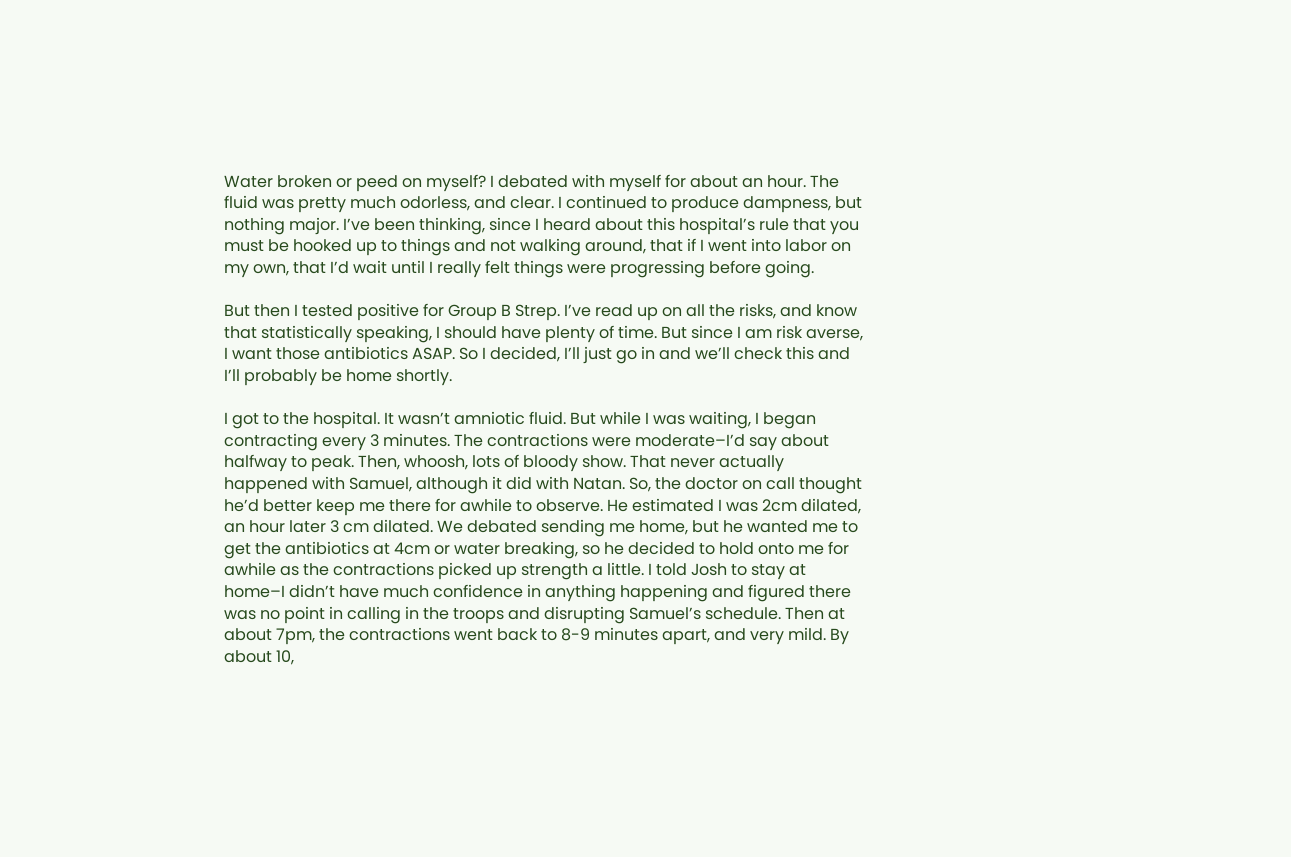Water broken or peed on myself? I debated with myself for about an hour. The fluid was pretty much odorless, and clear. I continued to produce dampness, but nothing major. I’ve been thinking, since I heard about this hospital’s rule that you must be hooked up to things and not walking around, that if I went into labor on my own, that I’d wait until I really felt things were progressing before going.

But then I tested positive for Group B Strep. I’ve read up on all the risks, and know that statistically speaking, I should have plenty of time. But since I am risk averse, I want those antibiotics ASAP. So I decided, I’ll just go in and we’ll check this and I’ll probably be home shortly.

I got to the hospital. It wasn’t amniotic fluid. But while I was waiting, I began contracting every 3 minutes. The contractions were moderate–I’d say about halfway to peak. Then, whoosh, lots of bloody show. That never actually happened with Samuel, although it did with Natan. So, the doctor on call thought he’d better keep me there for awhile to observe. He estimated I was 2cm dilated, an hour later 3 cm dilated. We debated sending me home, but he wanted me to get the antibiotics at 4cm or water breaking, so he decided to hold onto me for awhile as the contractions picked up strength a little. I told Josh to stay at home–I didn’t have much confidence in anything happening and figured there was no point in calling in the troops and disrupting Samuel’s schedule. Then at about 7pm, the contractions went back to 8-9 minutes apart, and very mild. By about 10,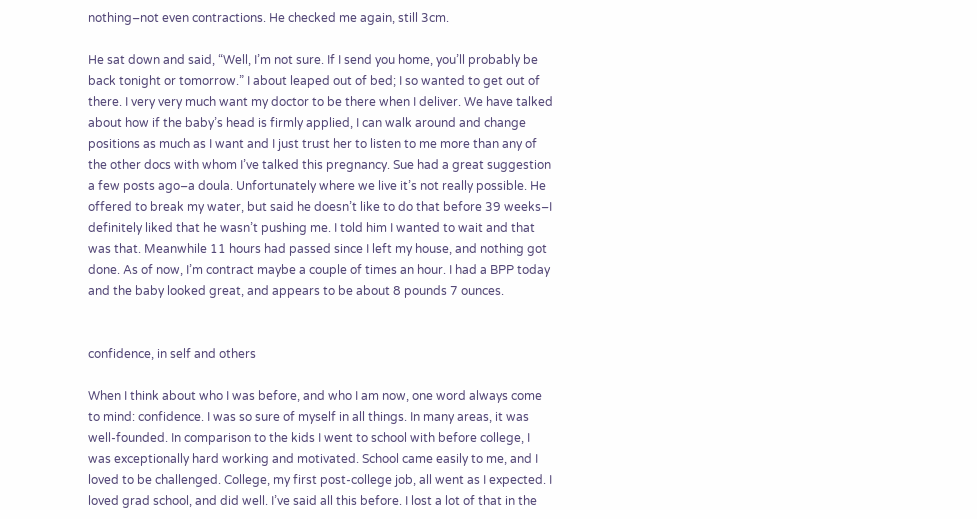nothing–not even contractions. He checked me again, still 3cm.

He sat down and said, “Well, I’m not sure. If I send you home, you’ll probably be back tonight or tomorrow.” I about leaped out of bed; I so wanted to get out of there. I very very much want my doctor to be there when I deliver. We have talked about how if the baby’s head is firmly applied, I can walk around and change positions as much as I want and I just trust her to listen to me more than any of the other docs with whom I’ve talked this pregnancy. Sue had a great suggestion a few posts ago–a doula. Unfortunately where we live it’s not really possible. He offered to break my water, but said he doesn’t like to do that before 39 weeks–I definitely liked that he wasn’t pushing me. I told him I wanted to wait and that was that. Meanwhile 11 hours had passed since I left my house, and nothing got done. As of now, I’m contract maybe a couple of times an hour. I had a BPP today and the baby looked great, and appears to be about 8 pounds 7 ounces.


confidence, in self and others

When I think about who I was before, and who I am now, one word always come to mind: confidence. I was so sure of myself in all things. In many areas, it was well-founded. In comparison to the kids I went to school with before college, I was exceptionally hard working and motivated. School came easily to me, and I loved to be challenged. College, my first post-college job, all went as I expected. I loved grad school, and did well. I’ve said all this before. I lost a lot of that in the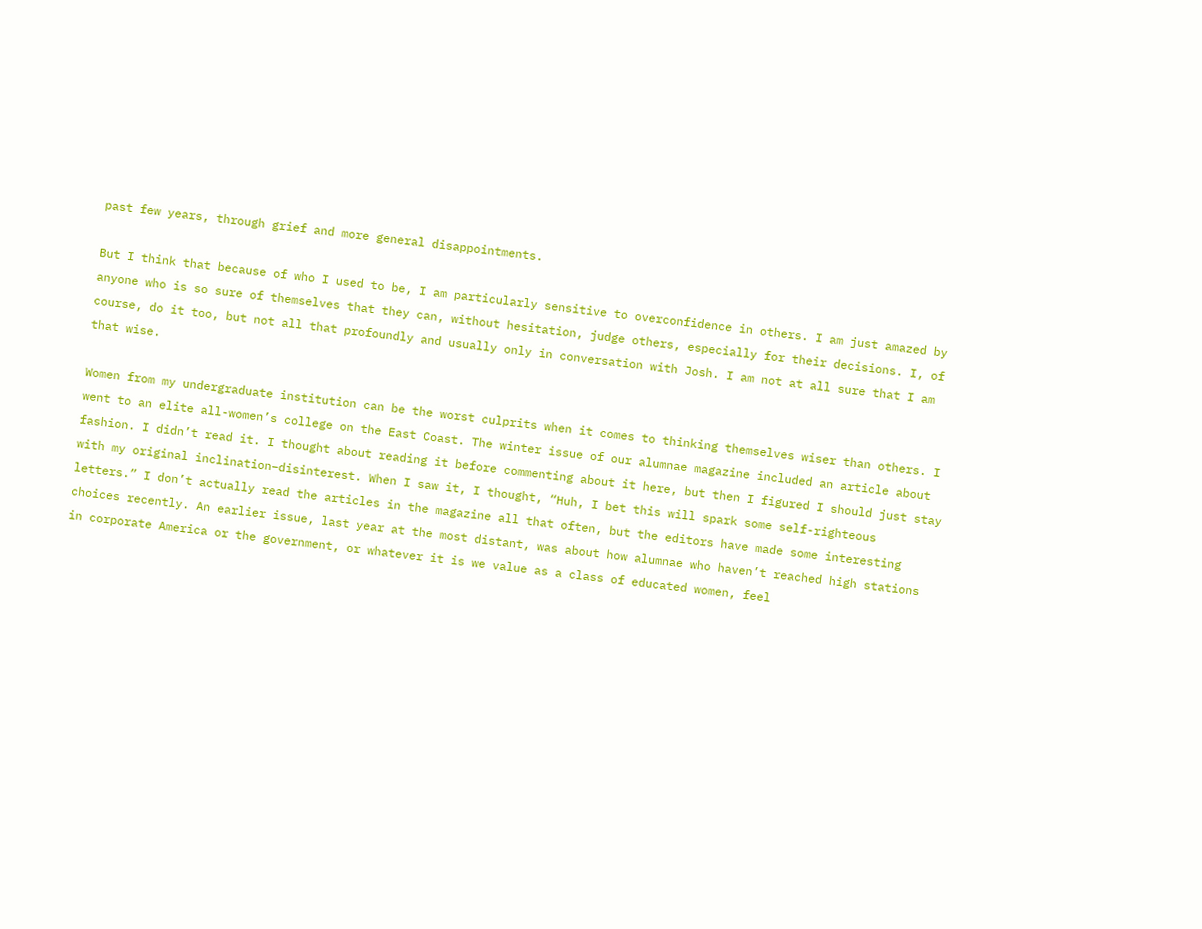past few years, through grief and more general disappointments.

But I think that because of who I used to be, I am particularly sensitive to overconfidence in others. I am just amazed by anyone who is so sure of themselves that they can, without hesitation, judge others, especially for their decisions. I, of course, do it too, but not all that profoundly and usually only in conversation with Josh. I am not at all sure that I am that wise.

Women from my undergraduate institution can be the worst culprits when it comes to thinking themselves wiser than others. I went to an elite all-women’s college on the East Coast. The winter issue of our alumnae magazine included an article about fashion. I didn’t read it. I thought about reading it before commenting about it here, but then I figured I should just stay with my original inclination–disinterest. When I saw it, I thought, “Huh, I bet this will spark some self-righteous letters.” I don’t actually read the articles in the magazine all that often, but the editors have made some interesting choices recently. An earlier issue, last year at the most distant, was about how alumnae who haven’t reached high stations in corporate America or the government, or whatever it is we value as a class of educated women, feel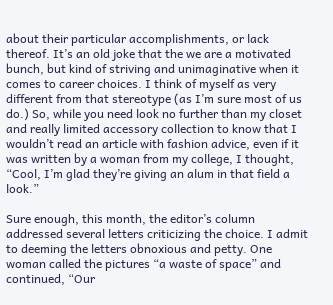about their particular accomplishments, or lack thereof. It’s an old joke that the we are a motivated bunch, but kind of striving and unimaginative when it comes to career choices. I think of myself as very different from that stereotype (as I’m sure most of us do.) So, while you need look no further than my closet and really limited accessory collection to know that I wouldn’t read an article with fashion advice, even if it was written by a woman from my college, I thought, “Cool, I’m glad they’re giving an alum in that field a look.”

Sure enough, this month, the editor’s column addressed several letters criticizing the choice. I admit to deeming the letters obnoxious and petty. One woman called the pictures “a waste of space” and continued, “Our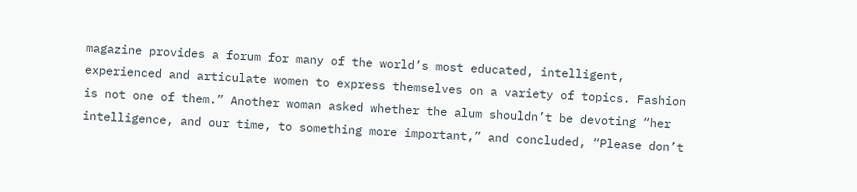magazine provides a forum for many of the world’s most educated, intelligent, experienced and articulate women to express themselves on a variety of topics. Fashion is not one of them.” Another woman asked whether the alum shouldn’t be devoting “her intelligence, and our time, to something more important,” and concluded, “Please don’t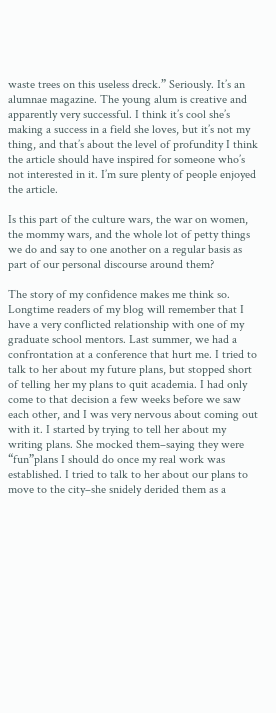waste trees on this useless dreck.” Seriously. It’s an alumnae magazine. The young alum is creative and apparently very successful. I think it’s cool she’s making a success in a field she loves, but it’s not my thing, and that’s about the level of profundity I think the article should have inspired for someone who’s not interested in it. I’m sure plenty of people enjoyed the article.

Is this part of the culture wars, the war on women, the mommy wars, and the whole lot of petty things we do and say to one another on a regular basis as part of our personal discourse around them?

The story of my confidence makes me think so. Longtime readers of my blog will remember that I have a very conflicted relationship with one of my graduate school mentors. Last summer, we had a confrontation at a conference that hurt me. I tried to talk to her about my future plans, but stopped short of telling her my plans to quit academia. I had only come to that decision a few weeks before we saw each other, and I was very nervous about coming out with it. I started by trying to tell her about my writing plans. She mocked them–saying they were “fun”plans I should do once my real work was established. I tried to talk to her about our plans to move to the city–she snidely derided them as a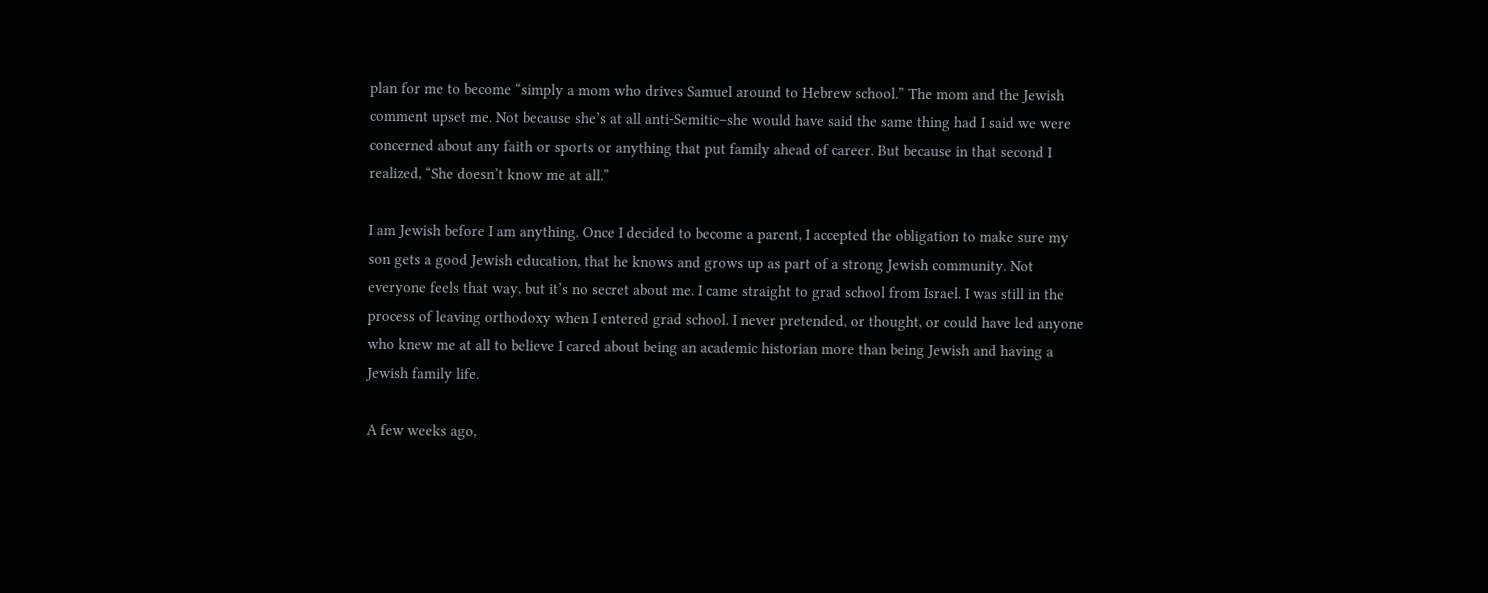plan for me to become “simply a mom who drives Samuel around to Hebrew school.” The mom and the Jewish comment upset me. Not because she’s at all anti-Semitic–she would have said the same thing had I said we were concerned about any faith or sports or anything that put family ahead of career. But because in that second I realized, “She doesn’t know me at all.”

I am Jewish before I am anything. Once I decided to become a parent, I accepted the obligation to make sure my son gets a good Jewish education, that he knows and grows up as part of a strong Jewish community. Not everyone feels that way, but it’s no secret about me. I came straight to grad school from Israel. I was still in the process of leaving orthodoxy when I entered grad school. I never pretended, or thought, or could have led anyone who knew me at all to believe I cared about being an academic historian more than being Jewish and having a Jewish family life.

A few weeks ago,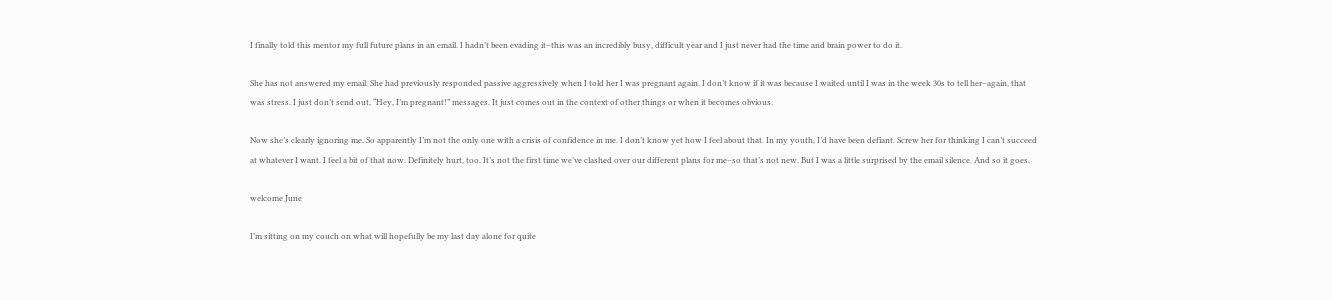I finally told this mentor my full future plans in an email. I hadn’t been evading it–this was an incredibly busy, difficult year and I just never had the time and brain power to do it.

She has not answered my email. She had previously responded passive aggressively when I told her I was pregnant again. I don’t know if it was because I waited until I was in the week 30s to tell her–again, that was stress. I just don’t send out, “Hey, I’m pregnant!” messages. It just comes out in the context of other things or when it becomes obvious.

Now she’s clearly ignoring me. So apparently I’m not the only one with a crisis of confidence in me. I don’t know yet how I feel about that. In my youth, I’d have been defiant. Screw her for thinking I can’t succeed at whatever I want. I feel a bit of that now. Definitely hurt, too. It’s not the first time we’ve clashed over our different plans for me–so that’s not new. But I was a little surprised by the email silence. And so it goes.

welcome June

I’m sitting on my couch on what will hopefully be my last day alone for quite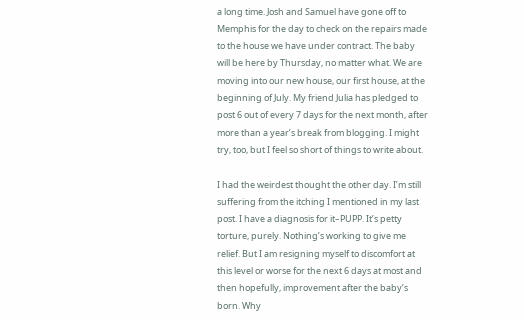a long time. Josh and Samuel have gone off to Memphis for the day to check on the repairs made to the house we have under contract. The baby will be here by Thursday, no matter what. We are moving into our new house, our first house, at the beginning of July. My friend Julia has pledged to post 6 out of every 7 days for the next month, after more than a year’s break from blogging. I might try, too, but I feel so short of things to write about.

I had the weirdest thought the other day. I’m still suffering from the itching I mentioned in my last post. I have a diagnosis for it–PUPP. It’s petty torture, purely. Nothing’s working to give me relief. But I am resigning myself to discomfort at this level or worse for the next 6 days at most and then hopefully, improvement after the baby’s born. Why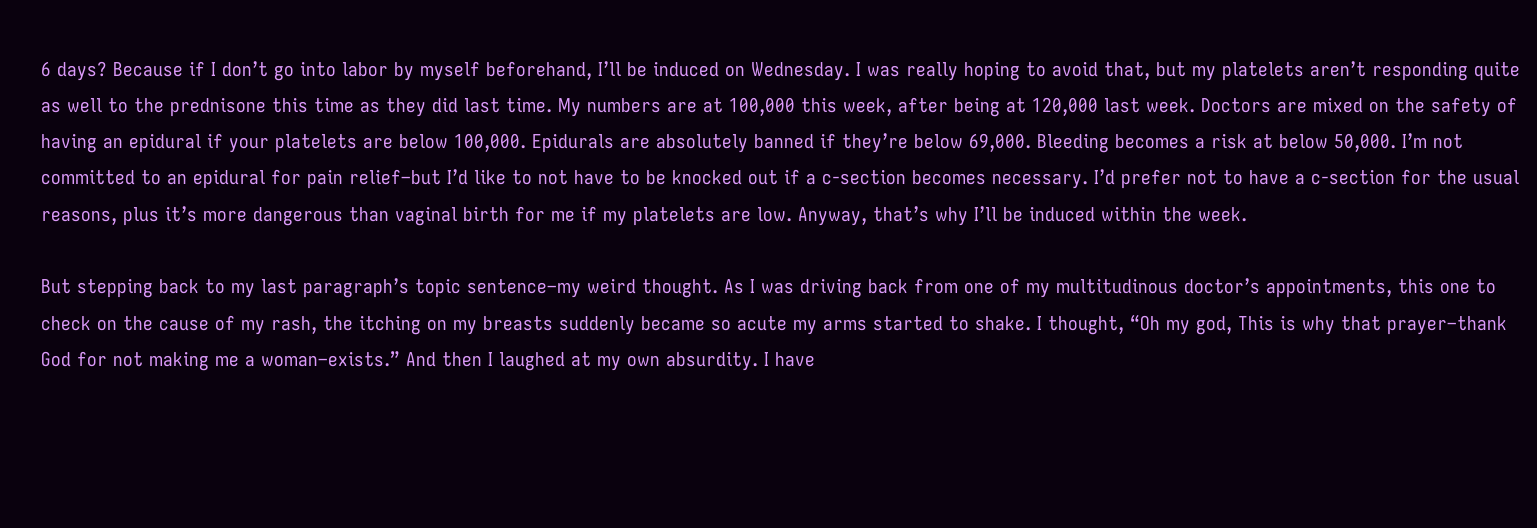6 days? Because if I don’t go into labor by myself beforehand, I’ll be induced on Wednesday. I was really hoping to avoid that, but my platelets aren’t responding quite as well to the prednisone this time as they did last time. My numbers are at 100,000 this week, after being at 120,000 last week. Doctors are mixed on the safety of having an epidural if your platelets are below 100,000. Epidurals are absolutely banned if they’re below 69,000. Bleeding becomes a risk at below 50,000. I’m not committed to an epidural for pain relief–but I’d like to not have to be knocked out if a c-section becomes necessary. I’d prefer not to have a c-section for the usual reasons, plus it’s more dangerous than vaginal birth for me if my platelets are low. Anyway, that’s why I’ll be induced within the week.

But stepping back to my last paragraph’s topic sentence–my weird thought. As I was driving back from one of my multitudinous doctor’s appointments, this one to check on the cause of my rash, the itching on my breasts suddenly became so acute my arms started to shake. I thought, “Oh my god, This is why that prayer–thank God for not making me a woman–exists.” And then I laughed at my own absurdity. I have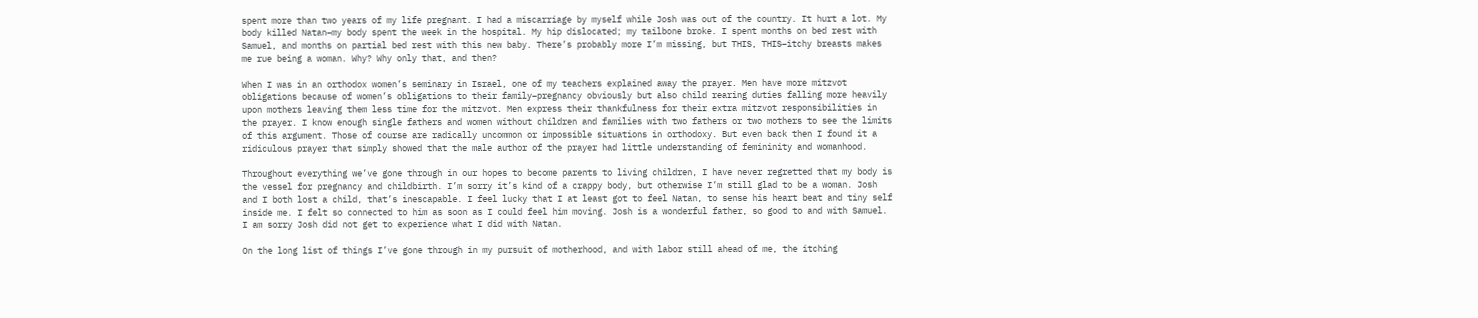spent more than two years of my life pregnant. I had a miscarriage by myself while Josh was out of the country. It hurt a lot. My body killed Natan–my body spent the week in the hospital. My hip dislocated; my tailbone broke. I spent months on bed rest with Samuel, and months on partial bed rest with this new baby. There’s probably more I’m missing, but THIS, THIS–itchy breasts makes me rue being a woman. Why? Why only that, and then?

When I was in an orthodox women’s seminary in Israel, one of my teachers explained away the prayer. Men have more mitzvot obligations because of women’s obligations to their family–pregnancy obviously but also child rearing duties falling more heavily upon mothers leaving them less time for the mitzvot. Men express their thankfulness for their extra mitzvot responsibilities in the prayer. I know enough single fathers and women without children and families with two fathers or two mothers to see the limits of this argument. Those of course are radically uncommon or impossible situations in orthodoxy. But even back then I found it a ridiculous prayer that simply showed that the male author of the prayer had little understanding of femininity and womanhood.

Throughout everything we’ve gone through in our hopes to become parents to living children, I have never regretted that my body is the vessel for pregnancy and childbirth. I’m sorry it’s kind of a crappy body, but otherwise I’m still glad to be a woman. Josh and I both lost a child, that’s inescapable. I feel lucky that I at least got to feel Natan, to sense his heart beat and tiny self inside me. I felt so connected to him as soon as I could feel him moving. Josh is a wonderful father, so good to and with Samuel. I am sorry Josh did not get to experience what I did with Natan.

On the long list of things I’ve gone through in my pursuit of motherhood, and with labor still ahead of me, the itching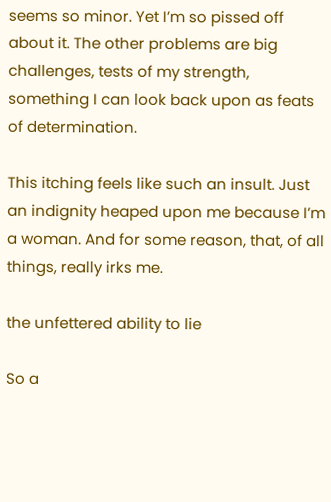seems so minor. Yet I’m so pissed off about it. The other problems are big challenges, tests of my strength, something I can look back upon as feats of determination.

This itching feels like such an insult. Just an indignity heaped upon me because I’m a woman. And for some reason, that, of all things, really irks me.

the unfettered ability to lie

So a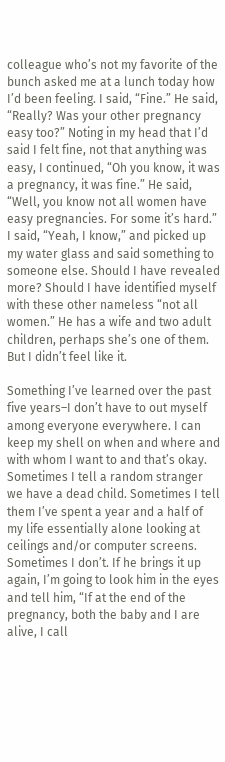colleague who’s not my favorite of the bunch asked me at a lunch today how I’d been feeling. I said, “Fine.” He said, “Really? Was your other pregnancy easy too?” Noting in my head that I’d said I felt fine, not that anything was easy, I continued, “Oh you know, it was a pregnancy, it was fine.” He said, “Well, you know not all women have easy pregnancies. For some it’s hard.” I said, “Yeah, I know,” and picked up my water glass and said something to someone else. Should I have revealed more? Should I have identified myself with these other nameless “not all women.” He has a wife and two adult children, perhaps she’s one of them. But I didn’t feel like it.

Something I’ve learned over the past five years–I don’t have to out myself among everyone everywhere. I can keep my shell on when and where and with whom I want to and that’s okay. Sometimes I tell a random stranger we have a dead child. Sometimes I tell them I’ve spent a year and a half of my life essentially alone looking at ceilings and/or computer screens. Sometimes I don’t. If he brings it up again, I’m going to look him in the eyes and tell him, “If at the end of the pregnancy, both the baby and I are alive, I call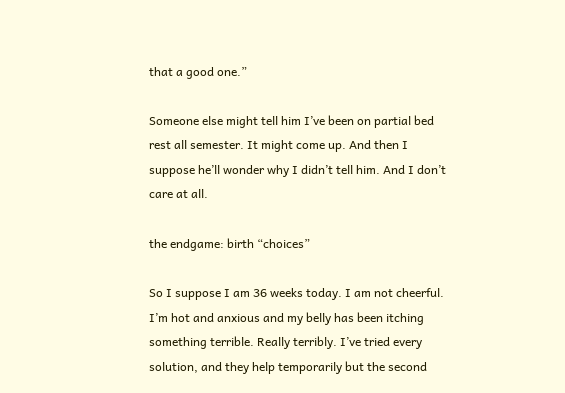that a good one.”

Someone else might tell him I’ve been on partial bed rest all semester. It might come up. And then I suppose he’ll wonder why I didn’t tell him. And I don’t care at all.

the endgame: birth “choices”

So I suppose I am 36 weeks today. I am not cheerful. I’m hot and anxious and my belly has been itching something terrible. Really terribly. I’ve tried every solution, and they help temporarily but the second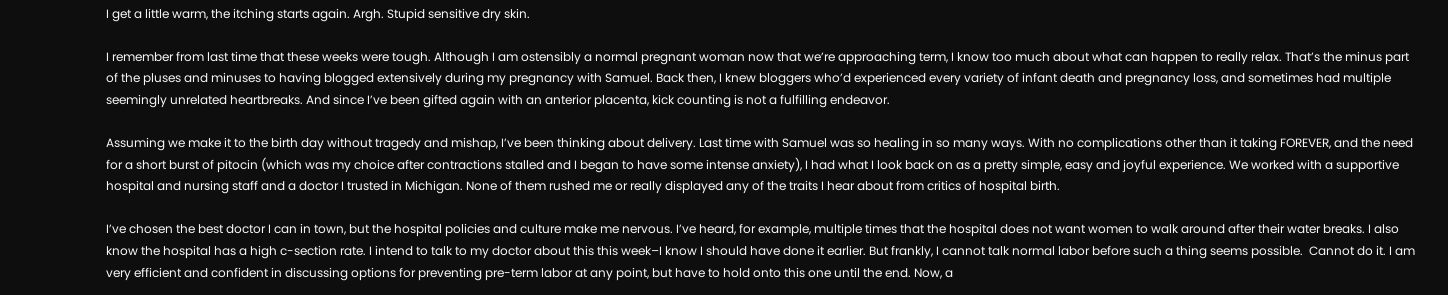I get a little warm, the itching starts again. Argh. Stupid sensitive dry skin.

I remember from last time that these weeks were tough. Although I am ostensibly a normal pregnant woman now that we’re approaching term, I know too much about what can happen to really relax. That’s the minus part of the pluses and minuses to having blogged extensively during my pregnancy with Samuel. Back then, I knew bloggers who’d experienced every variety of infant death and pregnancy loss, and sometimes had multiple seemingly unrelated heartbreaks. And since I’ve been gifted again with an anterior placenta, kick counting is not a fulfilling endeavor.

Assuming we make it to the birth day without tragedy and mishap, I’ve been thinking about delivery. Last time with Samuel was so healing in so many ways. With no complications other than it taking FOREVER, and the need for a short burst of pitocin (which was my choice after contractions stalled and I began to have some intense anxiety), I had what I look back on as a pretty simple, easy and joyful experience. We worked with a supportive hospital and nursing staff and a doctor I trusted in Michigan. None of them rushed me or really displayed any of the traits I hear about from critics of hospital birth.

I’ve chosen the best doctor I can in town, but the hospital policies and culture make me nervous. I’ve heard, for example, multiple times that the hospital does not want women to walk around after their water breaks. I also know the hospital has a high c-section rate. I intend to talk to my doctor about this this week–I know I should have done it earlier. But frankly, I cannot talk normal labor before such a thing seems possible.  Cannot do it. I am very efficient and confident in discussing options for preventing pre-term labor at any point, but have to hold onto this one until the end. Now, a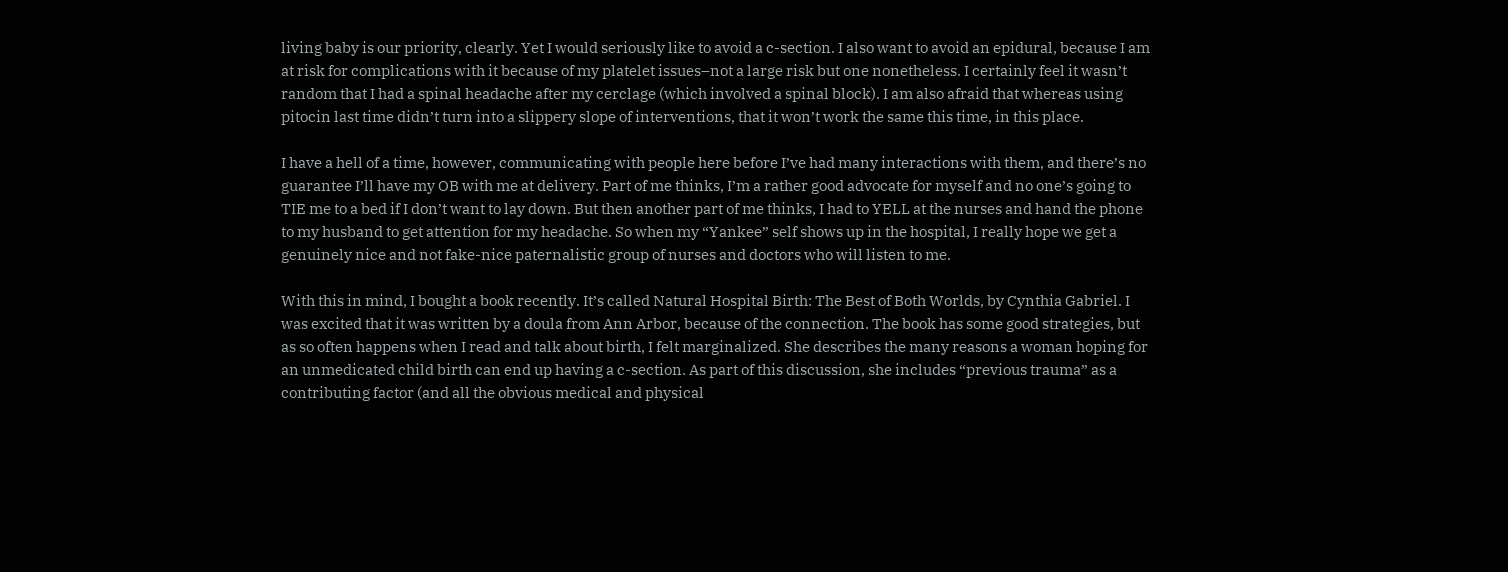living baby is our priority, clearly. Yet I would seriously like to avoid a c-section. I also want to avoid an epidural, because I am at risk for complications with it because of my platelet issues–not a large risk but one nonetheless. I certainly feel it wasn’t random that I had a spinal headache after my cerclage (which involved a spinal block). I am also afraid that whereas using pitocin last time didn’t turn into a slippery slope of interventions, that it won’t work the same this time, in this place.

I have a hell of a time, however, communicating with people here before I’ve had many interactions with them, and there’s no guarantee I’ll have my OB with me at delivery. Part of me thinks, I’m a rather good advocate for myself and no one’s going to TIE me to a bed if I don’t want to lay down. But then another part of me thinks, I had to YELL at the nurses and hand the phone to my husband to get attention for my headache. So when my “Yankee” self shows up in the hospital, I really hope we get a genuinely nice and not fake-nice paternalistic group of nurses and doctors who will listen to me.

With this in mind, I bought a book recently. It’s called Natural Hospital Birth: The Best of Both Worlds, by Cynthia Gabriel. I was excited that it was written by a doula from Ann Arbor, because of the connection. The book has some good strategies, but as so often happens when I read and talk about birth, I felt marginalized. She describes the many reasons a woman hoping for an unmedicated child birth can end up having a c-section. As part of this discussion, she includes “previous trauma” as a contributing factor (and all the obvious medical and physical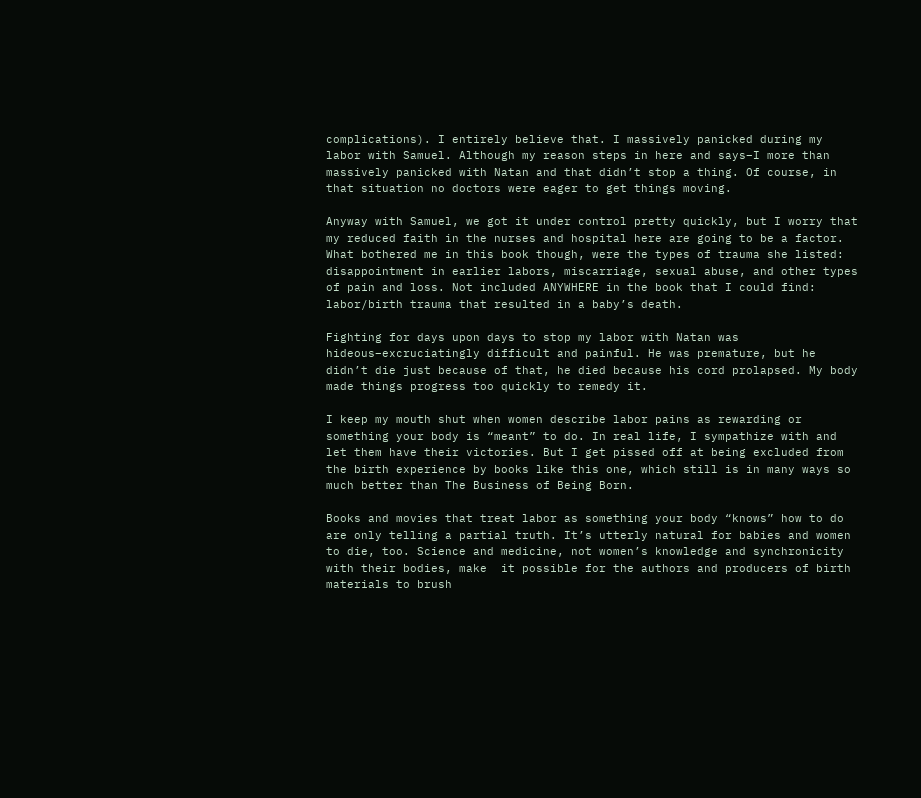complications). I entirely believe that. I massively panicked during my labor with Samuel. Although my reason steps in here and says–I more than massively panicked with Natan and that didn’t stop a thing. Of course, in that situation no doctors were eager to get things moving.

Anyway with Samuel, we got it under control pretty quickly, but I worry that my reduced faith in the nurses and hospital here are going to be a factor. What bothered me in this book though, were the types of trauma she listed: disappointment in earlier labors, miscarriage, sexual abuse, and other types of pain and loss. Not included ANYWHERE in the book that I could find: labor/birth trauma that resulted in a baby’s death.

Fighting for days upon days to stop my labor with Natan was hideous–excruciatingly difficult and painful. He was premature, but he didn’t die just because of that, he died because his cord prolapsed. My body made things progress too quickly to remedy it.

I keep my mouth shut when women describe labor pains as rewarding or something your body is “meant” to do. In real life, I sympathize with and let them have their victories. But I get pissed off at being excluded from the birth experience by books like this one, which still is in many ways so much better than The Business of Being Born.

Books and movies that treat labor as something your body “knows” how to do are only telling a partial truth. It’s utterly natural for babies and women to die, too. Science and medicine, not women’s knowledge and synchronicity with their bodies, make  it possible for the authors and producers of birth materials to brush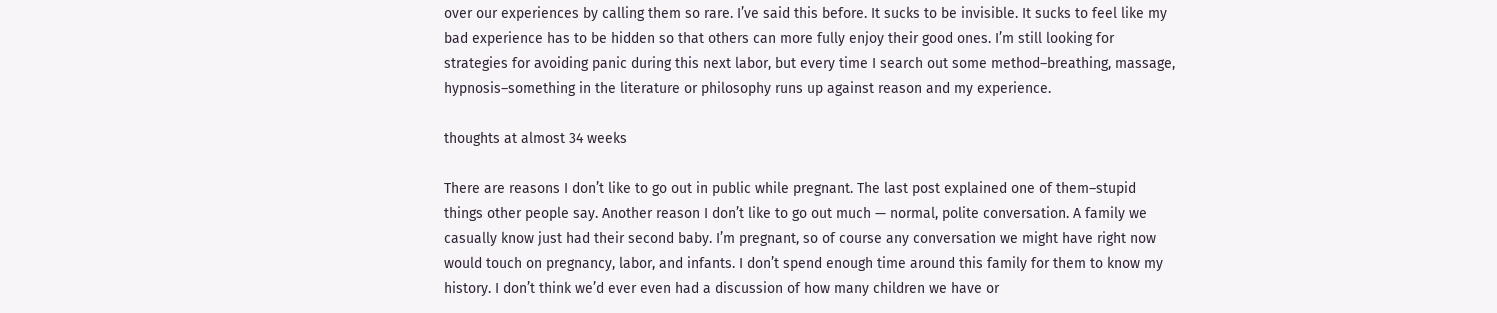over our experiences by calling them so rare. I’ve said this before. It sucks to be invisible. It sucks to feel like my bad experience has to be hidden so that others can more fully enjoy their good ones. I’m still looking for strategies for avoiding panic during this next labor, but every time I search out some method–breathing, massage, hypnosis–something in the literature or philosophy runs up against reason and my experience.

thoughts at almost 34 weeks

There are reasons I don’t like to go out in public while pregnant. The last post explained one of them–stupid things other people say. Another reason I don’t like to go out much — normal, polite conversation. A family we casually know just had their second baby. I’m pregnant, so of course any conversation we might have right now would touch on pregnancy, labor, and infants. I don’t spend enough time around this family for them to know my history. I don’t think we’d ever even had a discussion of how many children we have or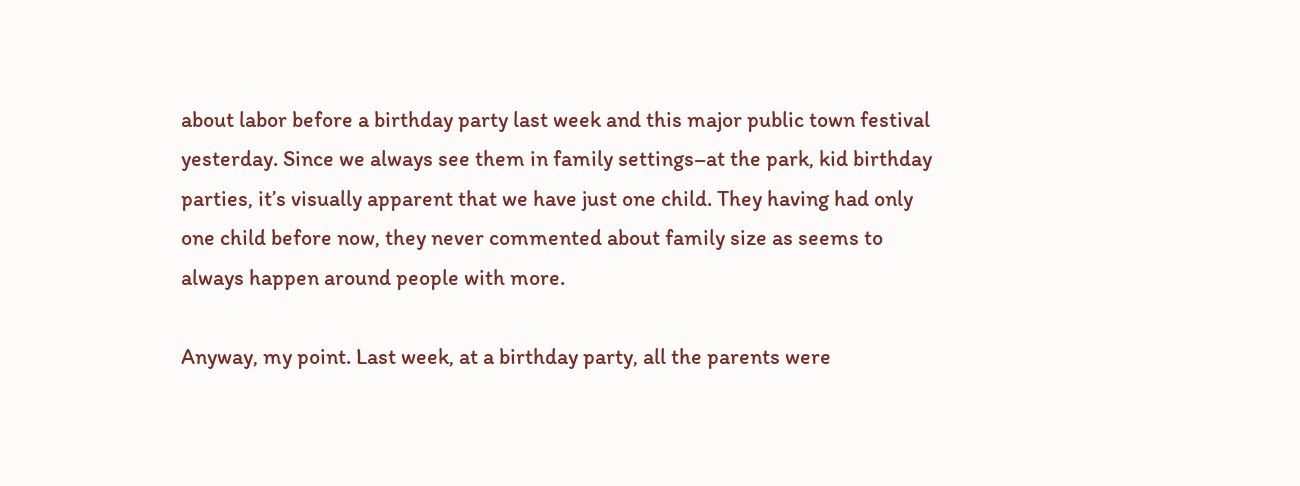about labor before a birthday party last week and this major public town festival yesterday. Since we always see them in family settings–at the park, kid birthday parties, it’s visually apparent that we have just one child. They having had only one child before now, they never commented about family size as seems to always happen around people with more.

Anyway, my point. Last week, at a birthday party, all the parents were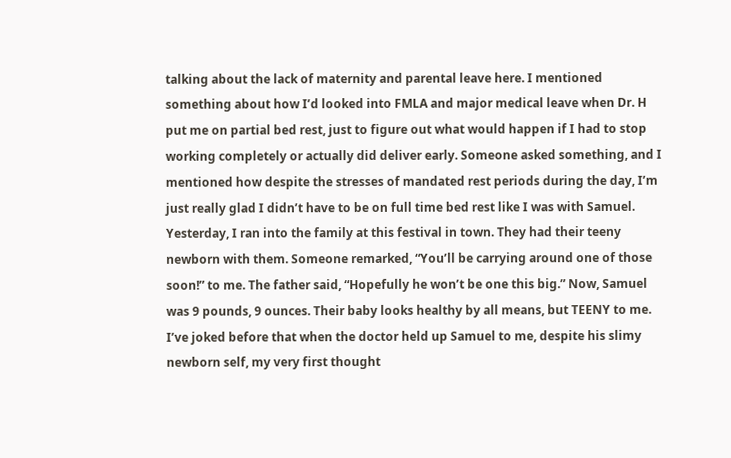talking about the lack of maternity and parental leave here. I mentioned something about how I’d looked into FMLA and major medical leave when Dr. H put me on partial bed rest, just to figure out what would happen if I had to stop working completely or actually did deliver early. Someone asked something, and I mentioned how despite the stresses of mandated rest periods during the day, I’m just really glad I didn’t have to be on full time bed rest like I was with Samuel. Yesterday, I ran into the family at this festival in town. They had their teeny newborn with them. Someone remarked, “You’ll be carrying around one of those soon!” to me. The father said, “Hopefully he won’t be one this big.” Now, Samuel was 9 pounds, 9 ounces. Their baby looks healthy by all means, but TEENY to me. I’ve joked before that when the doctor held up Samuel to me, despite his slimy newborn self, my very first thought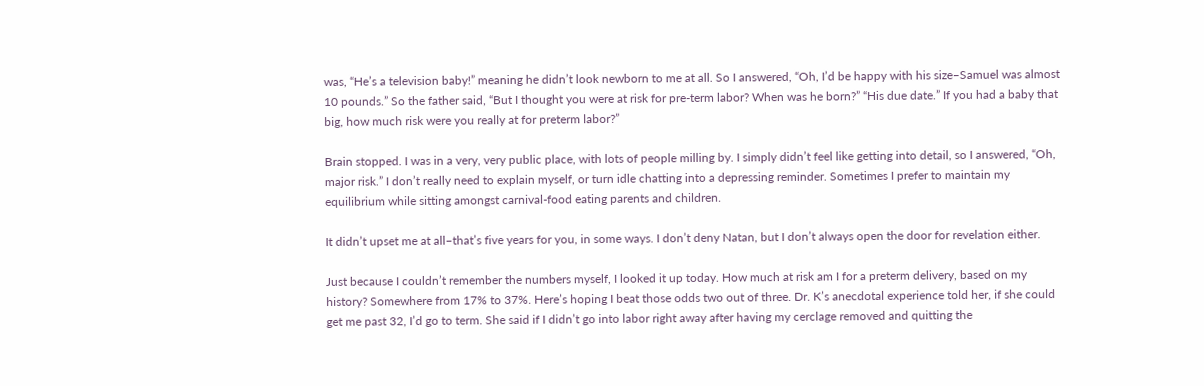was, “He’s a television baby!” meaning he didn’t look newborn to me at all. So I answered, “Oh, I’d be happy with his size–Samuel was almost 10 pounds.” So the father said, “But I thought you were at risk for pre-term labor? When was he born?” “His due date.” If you had a baby that big, how much risk were you really at for preterm labor?”

Brain stopped. I was in a very, very public place, with lots of people milling by. I simply didn’t feel like getting into detail, so I answered, “Oh, major risk.” I don’t really need to explain myself, or turn idle chatting into a depressing reminder. Sometimes I prefer to maintain my equilibrium while sitting amongst carnival-food eating parents and children.

It didn’t upset me at all–that’s five years for you, in some ways. I don’t deny Natan, but I don’t always open the door for revelation either.

Just because I couldn’t remember the numbers myself, I looked it up today. How much at risk am I for a preterm delivery, based on my history? Somewhere from 17% to 37%. Here’s hoping I beat those odds two out of three. Dr. K’s anecdotal experience told her, if she could get me past 32, I’d go to term. She said if I didn’t go into labor right away after having my cerclage removed and quitting the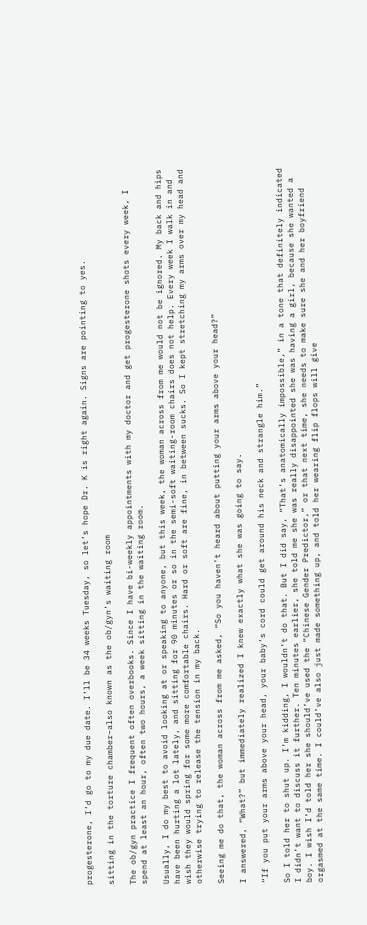progesterone, I’d go to my due date. I’ll be 34 weeks Tuesday, so let’s hope Dr. K is right again. Signs are pointing to yes.

sitting in the torture chamber–also known as the ob/gyn’s waiting room

The ob/gyn practice I frequent often overbooks. Since I have bi-weekly appointments with my doctor and get progesterone shots every week, I spend at least an hour, often two hours, a week sitting in the waiting room.

Usually, I do my best to avoid looking at or speaking to anyone, but this week, the woman across from me would not be ignored. My back and hips have been hurting a lot lately, and sitting for 90 minutes or so in the semi-soft waiting-room chairs does not help. Every week I walk in and wish they would spring for some more comfortable chairs. Hard or soft are fine, in between sucks. So I kept stretching my arms over my head and otherwise trying to release the tension in my back.

Seeing me do that, the woman across from me asked, “So you haven’t heard about putting your arms above your head?”

I answered, “What?” but immediately realized I knew exactly what she was going to say.

“If you put your arms above your head, your baby’s cord could get around his neck and strangle him.”

So I told her to shut up. I’m kidding, I wouldn’t do that. But I did say, “That’s anatomically impossible,” in a tone that definitely indicated I didn’t want to discuss it further. Ten minutes earlier, she told me she was really disappointed she was having a girl, because she wanted a boy. I wish I’d told her she should’ve used the “Chinese Gender Predictor,” or that next time, she needs to make sure she and her boyfriend orgasmed at the same time. I could’ve also just made something up, and told her wearing flip flops will give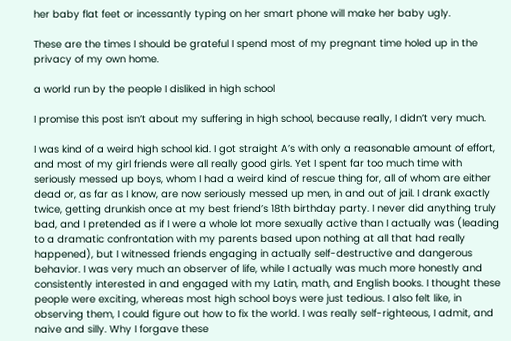her baby flat feet or incessantly typing on her smart phone will make her baby ugly.

These are the times I should be grateful I spend most of my pregnant time holed up in the privacy of my own home.

a world run by the people I disliked in high school

I promise this post isn’t about my suffering in high school, because really, I didn’t very much.

I was kind of a weird high school kid. I got straight A’s with only a reasonable amount of effort, and most of my girl friends were all really good girls. Yet I spent far too much time with seriously messed up boys, whom I had a weird kind of rescue thing for, all of whom are either dead or, as far as I know, are now seriously messed up men, in and out of jail. I drank exactly twice, getting drunkish once at my best friend’s 18th birthday party. I never did anything truly bad, and I pretended as if I were a whole lot more sexually active than I actually was (leading to a dramatic confrontation with my parents based upon nothing at all that had really happened), but I witnessed friends engaging in actually self-destructive and dangerous behavior. I was very much an observer of life, while I actually was much more honestly and consistently interested in and engaged with my Latin, math, and English books. I thought these people were exciting, whereas most high school boys were just tedious. I also felt like, in observing them, I could figure out how to fix the world. I was really self-righteous, I admit, and naive and silly. Why I forgave these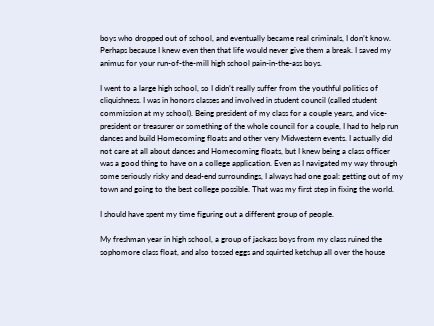boys who dropped out of school, and eventually became real criminals, I don’t know. Perhaps because I knew even then that life would never give them a break. I saved my animus for your run-of-the-mill high school pain-in-the-ass boys.

I went to a large high school, so I didn’t really suffer from the youthful politics of cliquishness. I was in honors classes and involved in student council (called student commission at my school). Being president of my class for a couple years, and vice-president or treasurer or something of the whole council for a couple, I had to help run dances and build Homecoming floats and other very Midwestern events. I actually did not care at all about dances and Homecoming floats, but I knew being a class officer was a good thing to have on a college application. Even as I navigated my way through some seriously risky and dead-end surroundings, I always had one goal: getting out of my town and going to the best college possible. That was my first step in fixing the world.

I should have spent my time figuring out a different group of people.

My freshman year in high school, a group of jackass boys from my class ruined the sophomore class float, and also tossed eggs and squirted ketchup all over the house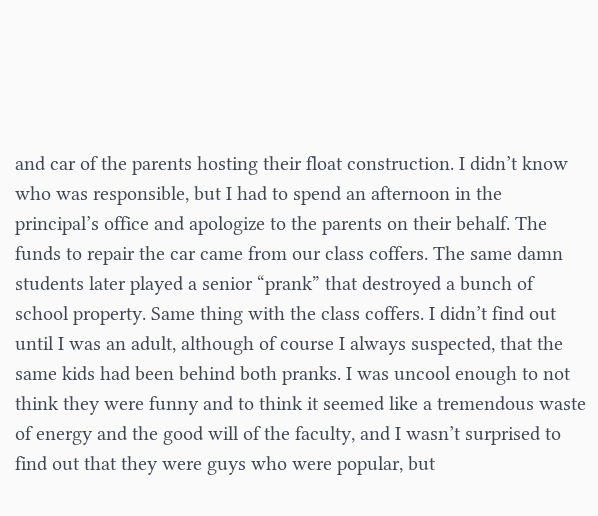and car of the parents hosting their float construction. I didn’t know who was responsible, but I had to spend an afternoon in the principal’s office and apologize to the parents on their behalf. The funds to repair the car came from our class coffers. The same damn students later played a senior “prank” that destroyed a bunch of school property. Same thing with the class coffers. I didn’t find out until I was an adult, although of course I always suspected, that the same kids had been behind both pranks. I was uncool enough to not think they were funny and to think it seemed like a tremendous waste of energy and the good will of the faculty, and I wasn’t surprised to find out that they were guys who were popular, but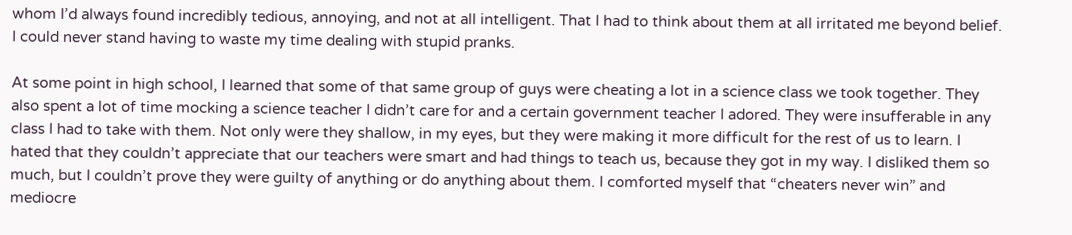whom I’d always found incredibly tedious, annoying, and not at all intelligent. That I had to think about them at all irritated me beyond belief. I could never stand having to waste my time dealing with stupid pranks.

At some point in high school, I learned that some of that same group of guys were cheating a lot in a science class we took together. They also spent a lot of time mocking a science teacher I didn’t care for and a certain government teacher I adored. They were insufferable in any class I had to take with them. Not only were they shallow, in my eyes, but they were making it more difficult for the rest of us to learn. I hated that they couldn’t appreciate that our teachers were smart and had things to teach us, because they got in my way. I disliked them so much, but I couldn’t prove they were guilty of anything or do anything about them. I comforted myself that “cheaters never win” and mediocre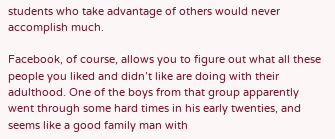students who take advantage of others would never accomplish much.

Facebook, of course, allows you to figure out what all these people you liked and didn’t like are doing with their adulthood. One of the boys from that group apparently went through some hard times in his early twenties, and seems like a good family man with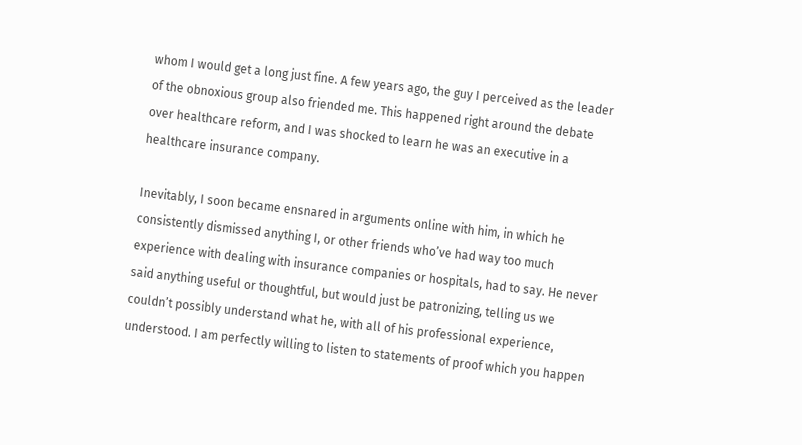whom I would get a long just fine. A few years ago, the guy I perceived as the leader of the obnoxious group also friended me. This happened right around the debate over healthcare reform, and I was shocked to learn he was an executive in a healthcare insurance company.

Inevitably, I soon became ensnared in arguments online with him, in which he consistently dismissed anything I, or other friends who’ve had way too much experience with dealing with insurance companies or hospitals, had to say. He never said anything useful or thoughtful, but would just be patronizing, telling us we couldn’t possibly understand what he, with all of his professional experience, understood. I am perfectly willing to listen to statements of proof which you happen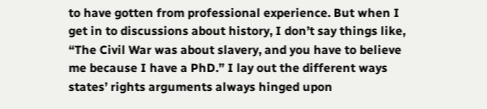to have gotten from professional experience. But when I get in to discussions about history, I don’t say things like, “The Civil War was about slavery, and you have to believe me because I have a PhD.” I lay out the different ways states’ rights arguments always hinged upon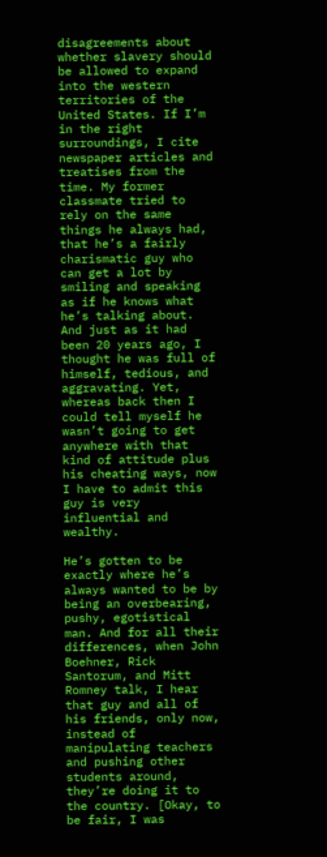disagreements about whether slavery should be allowed to expand into the western territories of the United States. If I’m in the right surroundings, I cite newspaper articles and treatises from the time. My former classmate tried to rely on the same things he always had, that he’s a fairly charismatic guy who can get a lot by smiling and speaking as if he knows what he’s talking about. And just as it had been 20 years ago, I thought he was full of himself, tedious, and aggravating. Yet, whereas back then I could tell myself he wasn’t going to get anywhere with that kind of attitude plus his cheating ways, now I have to admit this guy is very influential and wealthy.

He’s gotten to be exactly where he’s always wanted to be by being an overbearing, pushy, egotistical man. And for all their differences, when John Boehner, Rick Santorum, and Mitt Romney talk, I hear that guy and all of his friends, only now, instead of manipulating teachers and pushing other students around, they’re doing it to the country. [Okay, to be fair, I was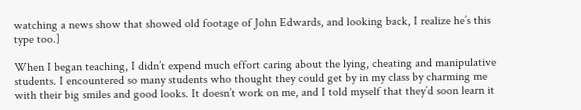watching a news show that showed old footage of John Edwards, and looking back, I realize he’s this type too.]

When I began teaching, I didn’t expend much effort caring about the lying, cheating and manipulative students. I encountered so many students who thought they could get by in my class by charming me with their big smiles and good looks. It doesn’t work on me, and I told myself that they’d soon learn it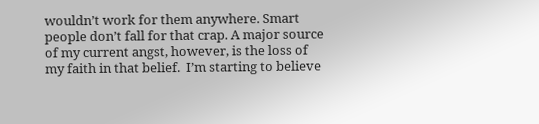wouldn’t work for them anywhere. Smart people don’t fall for that crap. A major source of my current angst, however, is the loss of my faith in that belief.  I’m starting to believe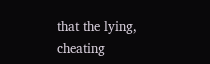that the lying, cheating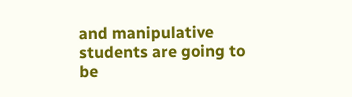and manipulative students are going to be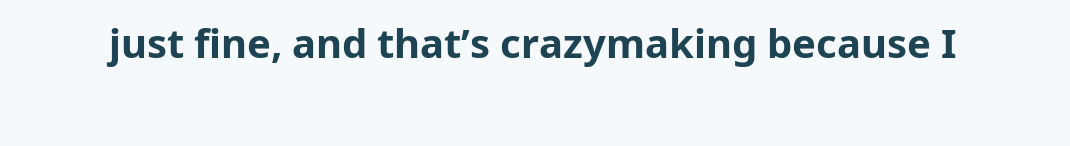just fine, and that’s crazymaking because I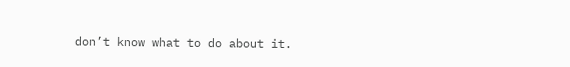don’t know what to do about it.